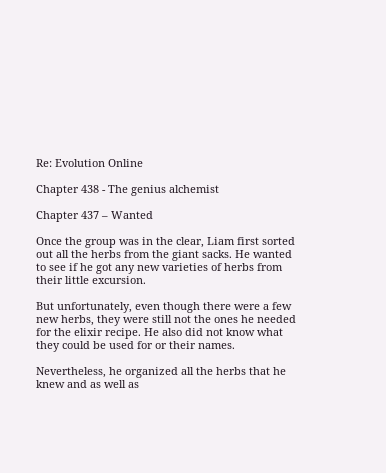Re: Evolution Online

Chapter 438 - The genius alchemist

Chapter 437 – Wanted

Once the group was in the clear, Liam first sorted out all the herbs from the giant sacks. He wanted to see if he got any new varieties of herbs from their little excursion.

But unfortunately, even though there were a few new herbs, they were still not the ones he needed for the elixir recipe. He also did not know what they could be used for or their names.

Nevertheless, he organized all the herbs that he knew and as well as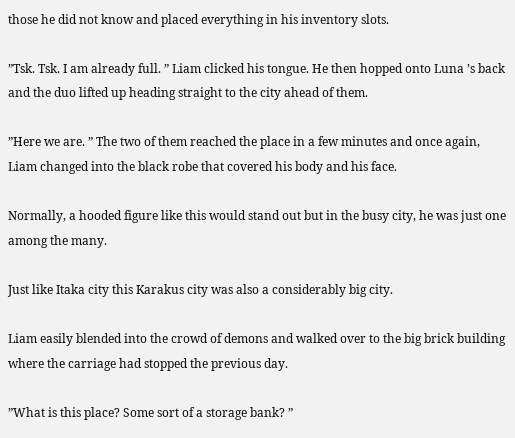those he did not know and placed everything in his inventory slots.

”Tsk. Tsk. I am already full. ” Liam clicked his tongue. He then hopped onto Luna ’s back and the duo lifted up heading straight to the city ahead of them.

”Here we are. ” The two of them reached the place in a few minutes and once again, Liam changed into the black robe that covered his body and his face.

Normally, a hooded figure like this would stand out but in the busy city, he was just one among the many.

Just like Itaka city this Karakus city was also a considerably big city.

Liam easily blended into the crowd of demons and walked over to the big brick building where the carriage had stopped the previous day.

”What is this place? Some sort of a storage bank? ”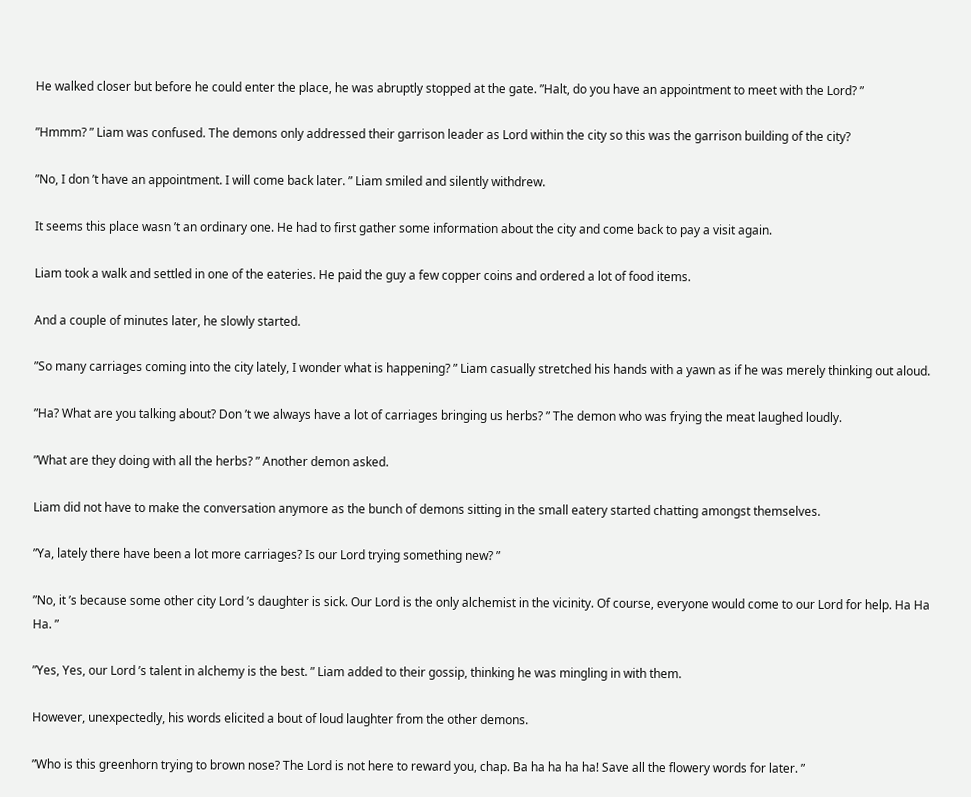He walked closer but before he could enter the place, he was abruptly stopped at the gate. ”Halt, do you have an appointment to meet with the Lord? ”

”Hmmm? ” Liam was confused. The demons only addressed their garrison leader as Lord within the city so this was the garrison building of the city?

”No, I don ’t have an appointment. I will come back later. ” Liam smiled and silently withdrew.

It seems this place wasn ’t an ordinary one. He had to first gather some information about the city and come back to pay a visit again.

Liam took a walk and settled in one of the eateries. He paid the guy a few copper coins and ordered a lot of food items.

And a couple of minutes later, he slowly started.

”So many carriages coming into the city lately, I wonder what is happening? ” Liam casually stretched his hands with a yawn as if he was merely thinking out aloud.

”Ha? What are you talking about? Don ’t we always have a lot of carriages bringing us herbs? ” The demon who was frying the meat laughed loudly.

”What are they doing with all the herbs? ” Another demon asked.

Liam did not have to make the conversation anymore as the bunch of demons sitting in the small eatery started chatting amongst themselves.

”Ya, lately there have been a lot more carriages? Is our Lord trying something new? ”

”No, it ’s because some other city Lord ’s daughter is sick. Our Lord is the only alchemist in the vicinity. Of course, everyone would come to our Lord for help. Ha Ha Ha. ”

”Yes, Yes, our Lord ’s talent in alchemy is the best. ” Liam added to their gossip, thinking he was mingling in with them.

However, unexpectedly, his words elicited a bout of loud laughter from the other demons.

”Who is this greenhorn trying to brown nose? The Lord is not here to reward you, chap. Ba ha ha ha ha! Save all the flowery words for later. ”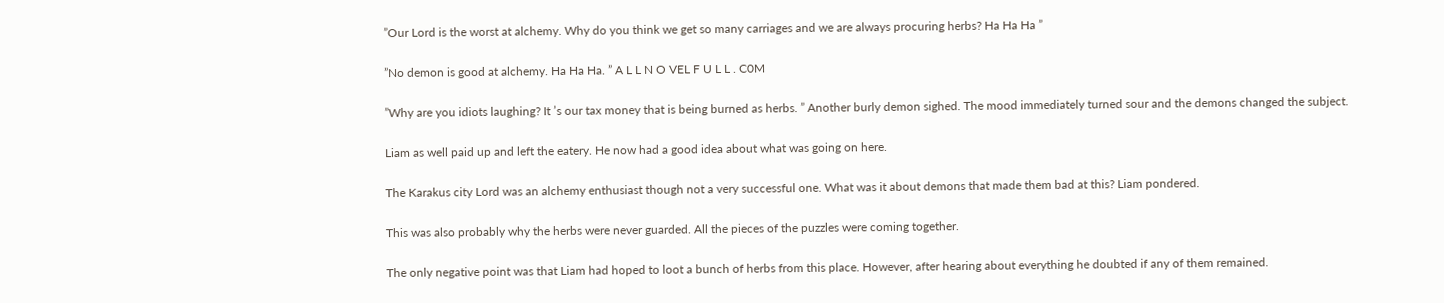”Our Lord is the worst at alchemy. Why do you think we get so many carriages and we are always procuring herbs? Ha Ha Ha ”

”No demon is good at alchemy. Ha Ha Ha. ” A L L N O VEL F U L L . C0M

”Why are you idiots laughing? It ’s our tax money that is being burned as herbs. ” Another burly demon sighed. The mood immediately turned sour and the demons changed the subject.

Liam as well paid up and left the eatery. He now had a good idea about what was going on here.

The Karakus city Lord was an alchemy enthusiast though not a very successful one. What was it about demons that made them bad at this? Liam pondered.

This was also probably why the herbs were never guarded. All the pieces of the puzzles were coming together.

The only negative point was that Liam had hoped to loot a bunch of herbs from this place. However, after hearing about everything he doubted if any of them remained.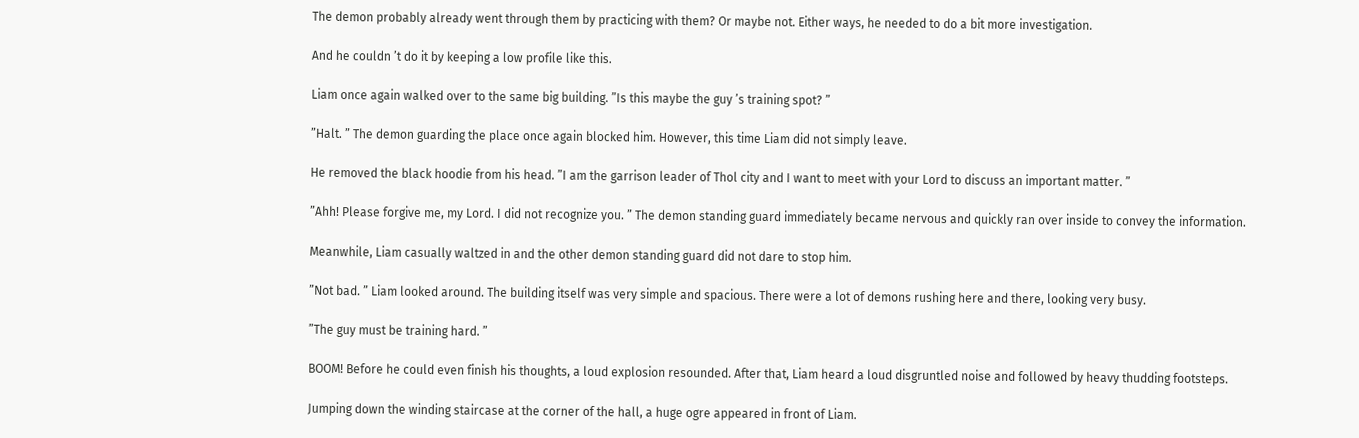The demon probably already went through them by practicing with them? Or maybe not. Either ways, he needed to do a bit more investigation.

And he couldn ’t do it by keeping a low profile like this.

Liam once again walked over to the same big building. ”Is this maybe the guy ’s training spot? ”

”Halt. ” The demon guarding the place once again blocked him. However, this time Liam did not simply leave.

He removed the black hoodie from his head. ”I am the garrison leader of Thol city and I want to meet with your Lord to discuss an important matter. ”

”Ahh! Please forgive me, my Lord. I did not recognize you. ” The demon standing guard immediately became nervous and quickly ran over inside to convey the information.

Meanwhile, Liam casually waltzed in and the other demon standing guard did not dare to stop him.

”Not bad. ” Liam looked around. The building itself was very simple and spacious. There were a lot of demons rushing here and there, looking very busy.

”The guy must be training hard. ”

BOOM! Before he could even finish his thoughts, a loud explosion resounded. After that, Liam heard a loud disgruntled noise and followed by heavy thudding footsteps.

Jumping down the winding staircase at the corner of the hall, a huge ogre appeared in front of Liam.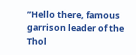”Hello there, famous garrison leader of the Thol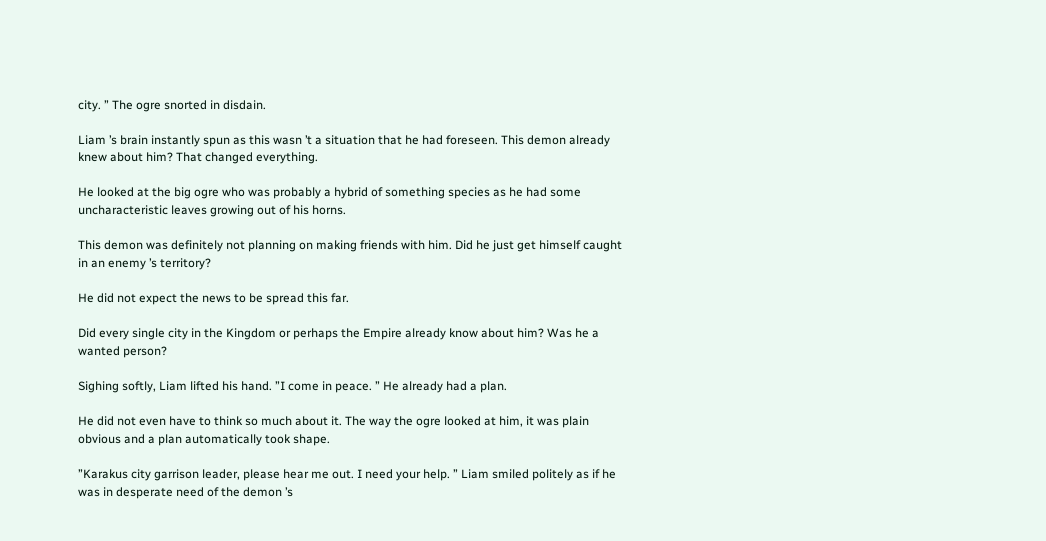city. ” The ogre snorted in disdain.

Liam ’s brain instantly spun as this wasn ’t a situation that he had foreseen. This demon already knew about him? That changed everything.

He looked at the big ogre who was probably a hybrid of something species as he had some uncharacteristic leaves growing out of his horns.

This demon was definitely not planning on making friends with him. Did he just get himself caught in an enemy ’s territory?

He did not expect the news to be spread this far.

Did every single city in the Kingdom or perhaps the Empire already know about him? Was he a wanted person?

Sighing softly, Liam lifted his hand. ”I come in peace. ” He already had a plan.

He did not even have to think so much about it. The way the ogre looked at him, it was plain obvious and a plan automatically took shape.

”Karakus city garrison leader, please hear me out. I need your help. ” Liam smiled politely as if he was in desperate need of the demon ’s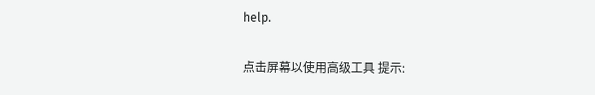help.

点击屏幕以使用高级工具 提示: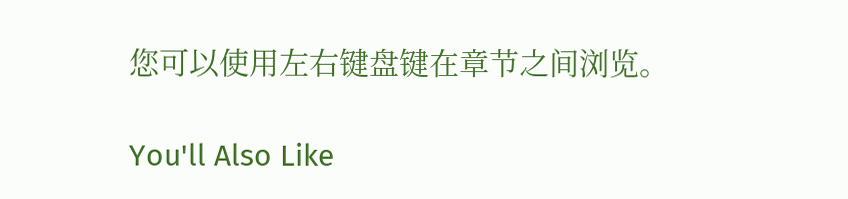您可以使用左右键盘键在章节之间浏览。

You'll Also Like